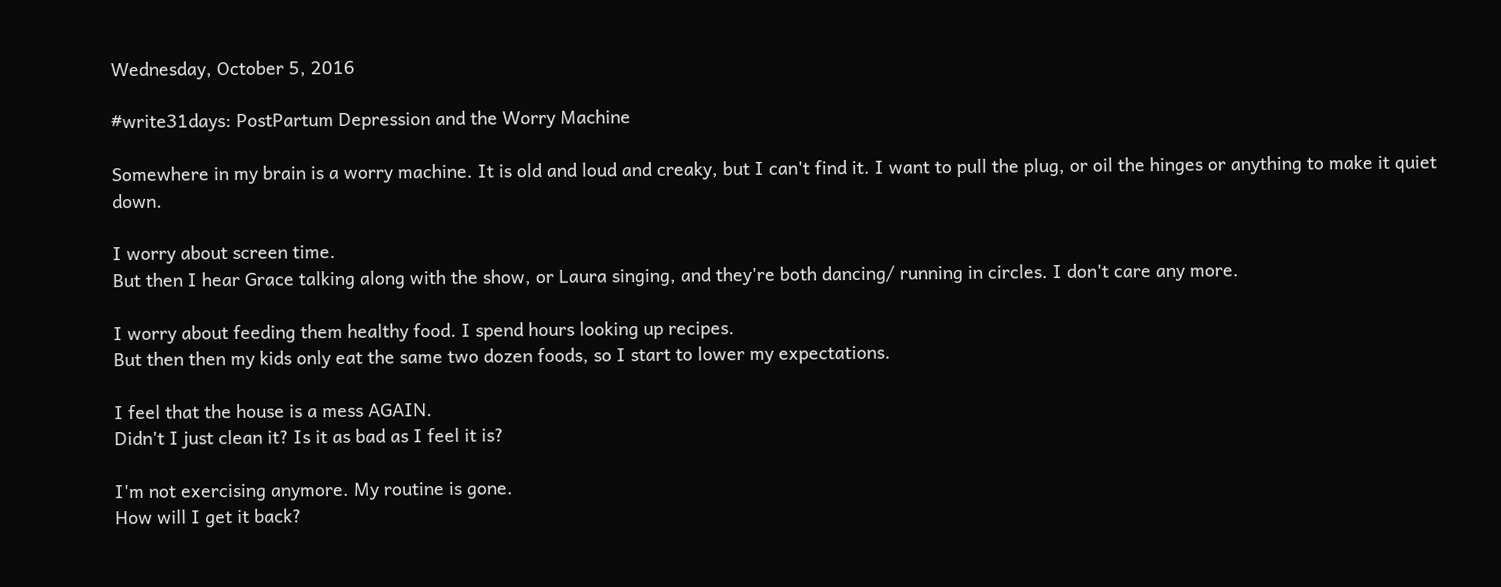Wednesday, October 5, 2016

#write31days: PostPartum Depression and the Worry Machine

Somewhere in my brain is a worry machine. It is old and loud and creaky, but I can't find it. I want to pull the plug, or oil the hinges or anything to make it quiet down.

I worry about screen time.
But then I hear Grace talking along with the show, or Laura singing, and they're both dancing/ running in circles. I don't care any more.

I worry about feeding them healthy food. I spend hours looking up recipes.
But then then my kids only eat the same two dozen foods, so I start to lower my expectations.

I feel that the house is a mess AGAIN.
Didn't I just clean it? Is it as bad as I feel it is?

I'm not exercising anymore. My routine is gone.
How will I get it back?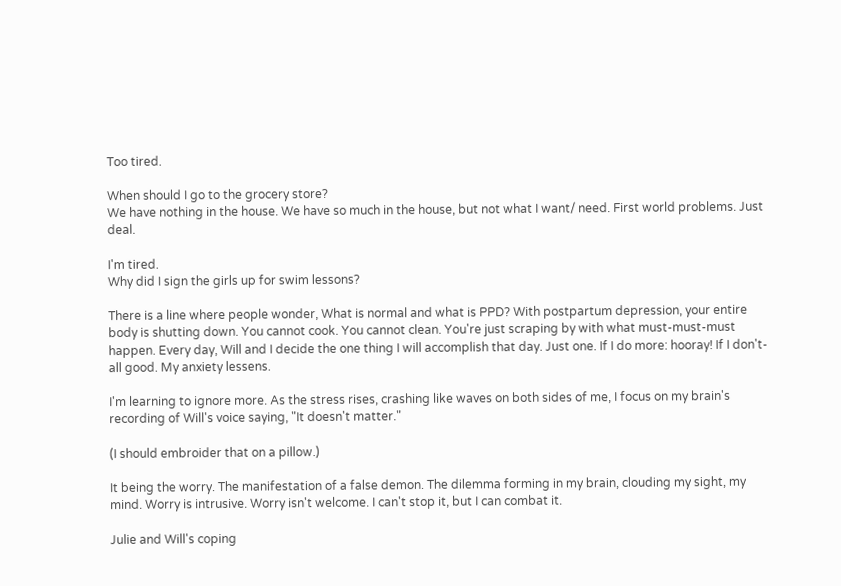Too tired.

When should I go to the grocery store?
We have nothing in the house. We have so much in the house, but not what I want/ need. First world problems. Just deal.

I'm tired.
Why did I sign the girls up for swim lessons?

There is a line where people wonder, What is normal and what is PPD? With postpartum depression, your entire body is shutting down. You cannot cook. You cannot clean. You're just scraping by with what must-must-must happen. Every day, Will and I decide the one thing I will accomplish that day. Just one. If I do more: hooray! If I don't- all good. My anxiety lessens.

I'm learning to ignore more. As the stress rises, crashing like waves on both sides of me, I focus on my brain's recording of Will's voice saying, "It doesn't matter."

(I should embroider that on a pillow.)

It being the worry. The manifestation of a false demon. The dilemma forming in my brain, clouding my sight, my mind. Worry is intrusive. Worry isn't welcome. I can't stop it, but I can combat it.

Julie and Will's coping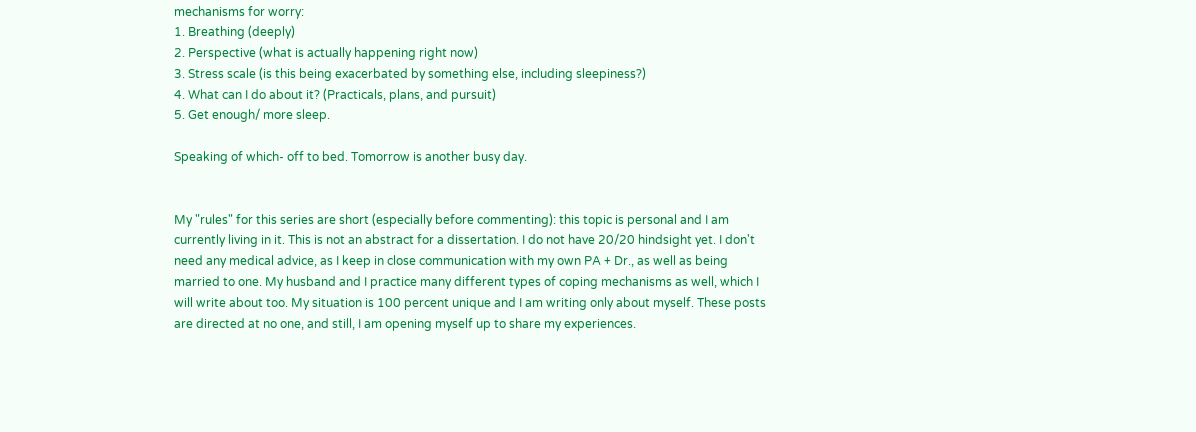mechanisms for worry:
1. Breathing (deeply)
2. Perspective (what is actually happening right now)
3. Stress scale (is this being exacerbated by something else, including sleepiness?)
4. What can I do about it? (Practicals, plans, and pursuit)
5. Get enough/ more sleep.

Speaking of which- off to bed. Tomorrow is another busy day.


My "rules" for this series are short (especially before commenting): this topic is personal and I am currently living in it. This is not an abstract for a dissertation. I do not have 20/20 hindsight yet. I don't need any medical advice, as I keep in close communication with my own PA + Dr., as well as being married to one. My husband and I practice many different types of coping mechanisms as well, which I will write about too. My situation is 100 percent unique and I am writing only about myself. These posts are directed at no one, and still, I am opening myself up to share my experiences.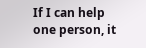If I can help one person, it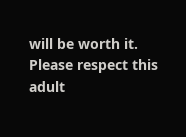will be worth it. Please respect this adult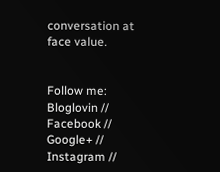conversation at face value.


Follow me: Bloglovin // Facebook // Google+ // Instagram //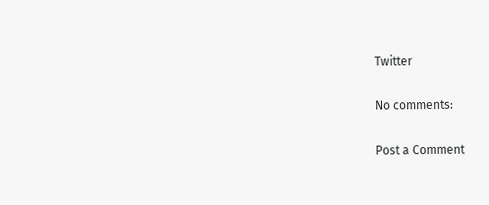Twitter

No comments:

Post a Comment